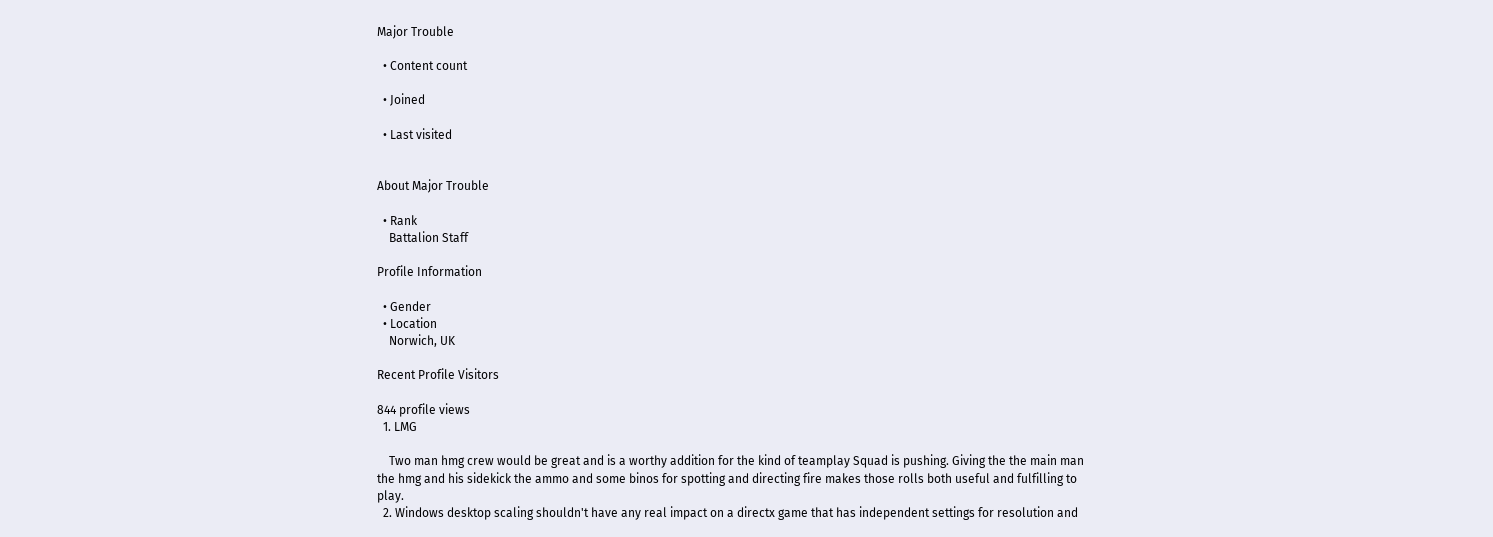Major Trouble

  • Content count

  • Joined

  • Last visited


About Major Trouble

  • Rank
    Battalion Staff

Profile Information

  • Gender
  • Location
    Norwich, UK

Recent Profile Visitors

844 profile views
  1. LMG

    Two man hmg crew would be great and is a worthy addition for the kind of teamplay Squad is pushing. Giving the the main man the hmg and his sidekick the ammo and some binos for spotting and directing fire makes those rolls both useful and fulfilling to play.
  2. Windows desktop scaling shouldn't have any real impact on a directx game that has independent settings for resolution and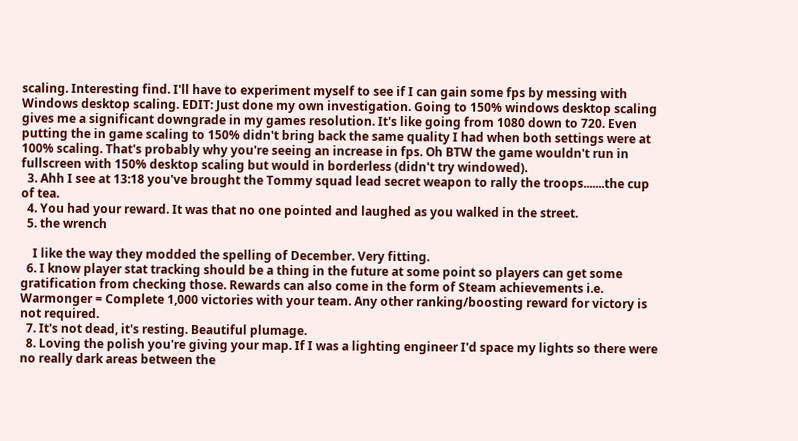scaling. Interesting find. I'll have to experiment myself to see if I can gain some fps by messing with Windows desktop scaling. EDIT: Just done my own investigation. Going to 150% windows desktop scaling gives me a significant downgrade in my games resolution. It's like going from 1080 down to 720. Even putting the in game scaling to 150% didn't bring back the same quality I had when both settings were at 100% scaling. That's probably why you're seeing an increase in fps. Oh BTW the game wouldn't run in fullscreen with 150% desktop scaling but would in borderless (didn't try windowed).
  3. Ahh I see at 13:18 you've brought the Tommy squad lead secret weapon to rally the troops.......the cup of tea.
  4. You had your reward. It was that no one pointed and laughed as you walked in the street.
  5. the wrench

    I like the way they modded the spelling of December. Very fitting.
  6. I know player stat tracking should be a thing in the future at some point so players can get some gratification from checking those. Rewards can also come in the form of Steam achievements i.e. Warmonger = Complete 1,000 victories with your team. Any other ranking/boosting reward for victory is not required.
  7. It's not dead, it's resting. Beautiful plumage.
  8. Loving the polish you're giving your map. If I was a lighting engineer I'd space my lights so there were no really dark areas between the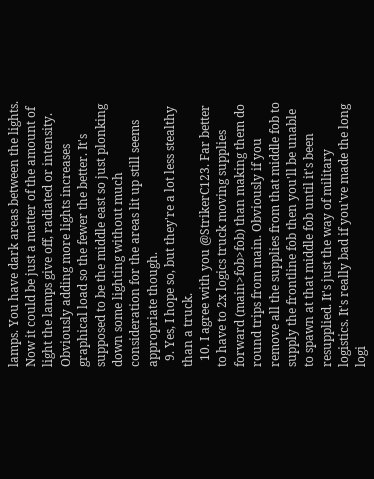lamps. You have dark areas between the lights. Now it could be just a matter of the amount of light the lamps give off, radiated or intensity. Obviously adding more lights increases graphical load so the fewer the better. It's supposed to be the middle east so just plonking down some lighting without much consideration for the areas lit up still seems appropriate though.
  9. Yes, I hope so, but they're a lot less stealthy than a truck.
  10. I agree with you @StrikerC123. Far better to have to 2x logics truck moving supplies forward (main>fob>fob) than making them do round trips from main. Obviously if you remove all the supplies from that middle fob to supply the frontline fob then you'll be unable to spawn at that middle fob until it's been resupplied. It's just the way of military logistics. It's really bad if you've made the long logi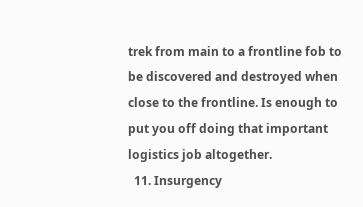trek from main to a frontline fob to be discovered and destroyed when close to the frontline. Is enough to put you off doing that important logistics job altogether.
  11. Insurgency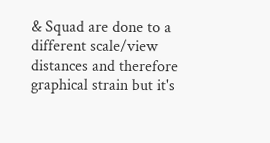& Squad are done to a different scale/view distances and therefore graphical strain but it's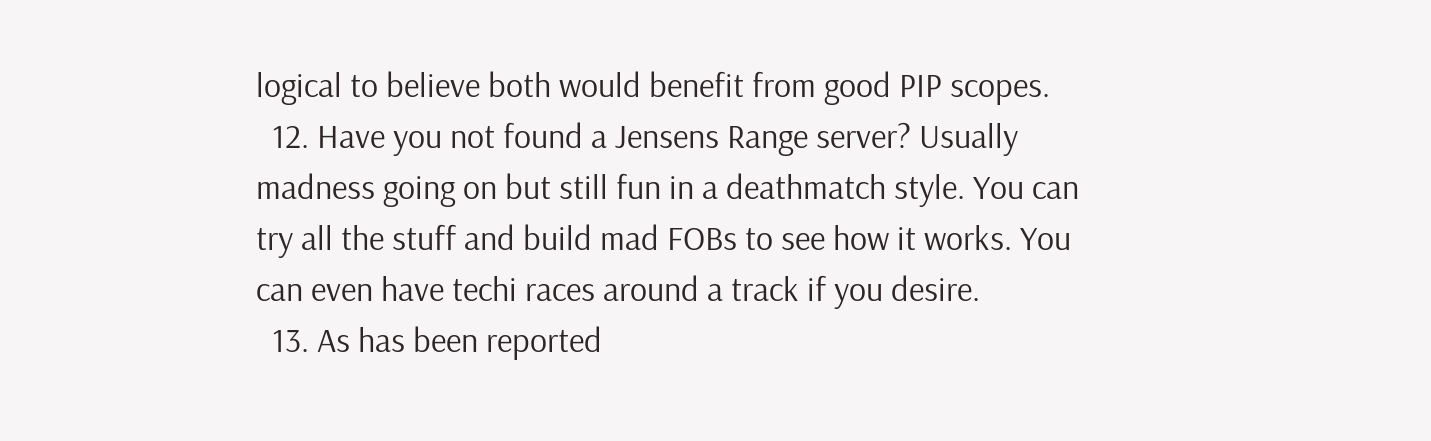logical to believe both would benefit from good PIP scopes.
  12. Have you not found a Jensens Range server? Usually madness going on but still fun in a deathmatch style. You can try all the stuff and build mad FOBs to see how it works. You can even have techi races around a track if you desire.
  13. As has been reported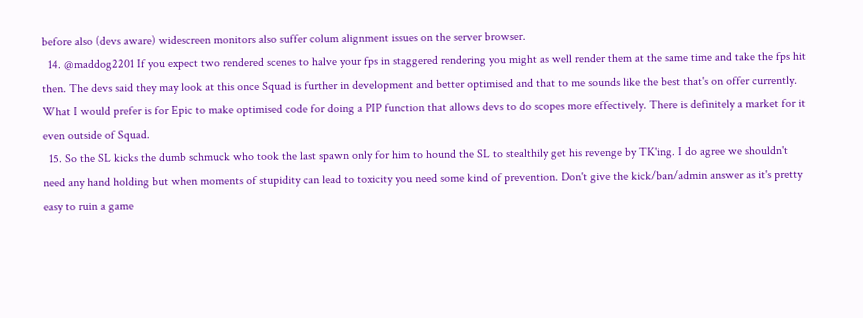before also (devs aware) widescreen monitors also suffer colum alignment issues on the server browser.
  14. @maddog2201 If you expect two rendered scenes to halve your fps in staggered rendering you might as well render them at the same time and take the fps hit then. The devs said they may look at this once Squad is further in development and better optimised and that to me sounds like the best that's on offer currently. What I would prefer is for Epic to make optimised code for doing a PIP function that allows devs to do scopes more effectively. There is definitely a market for it even outside of Squad.
  15. So the SL kicks the dumb schmuck who took the last spawn only for him to hound the SL to stealthily get his revenge by TK'ing. I do agree we shouldn't need any hand holding but when moments of stupidity can lead to toxicity you need some kind of prevention. Don't give the kick/ban/admin answer as it's pretty easy to ruin a game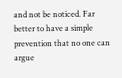and not be noticed. Far better to have a simple prevention that no one can argue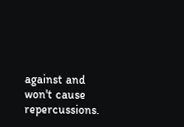against and won't cause repercussions.